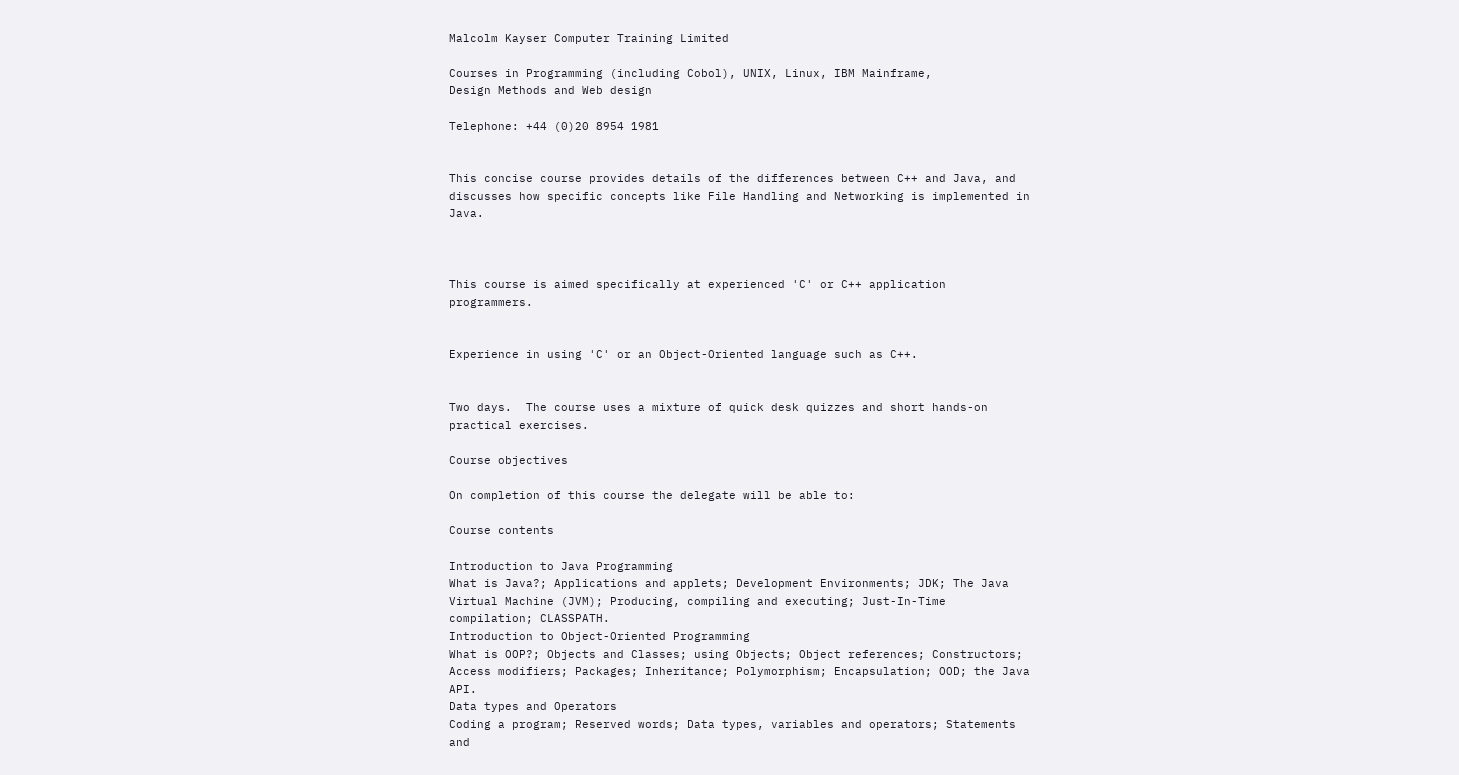Malcolm Kayser Computer Training Limited

Courses in Programming (including Cobol), UNIX, Linux, IBM Mainframe,
Design Methods and Web design

Telephone: +44 (0)20 8954 1981


This concise course provides details of the differences between C++ and Java, and discusses how specific concepts like File Handling and Networking is implemented in Java.



This course is aimed specifically at experienced 'C' or C++ application programmers.


Experience in using 'C' or an Object-Oriented language such as C++.


Two days.  The course uses a mixture of quick desk quizzes and short hands-on practical exercises.

Course objectives

On completion of this course the delegate will be able to:

Course contents

Introduction to Java Programming
What is Java?; Applications and applets; Development Environments; JDK; The Java Virtual Machine (JVM); Producing, compiling and executing; Just-In-Time compilation; CLASSPATH.
Introduction to Object-Oriented Programming
What is OOP?; Objects and Classes; using Objects; Object references; Constructors; Access modifiers; Packages; Inheritance; Polymorphism; Encapsulation; OOD; the Java API.
Data types and Operators
Coding a program; Reserved words; Data types, variables and operators; Statements and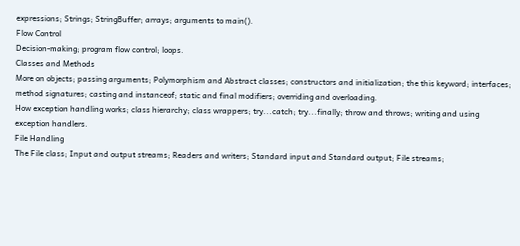expressions; Strings; StringBuffer; arrays; arguments to main().
Flow Control
Decision-making; program flow control; loops.
Classes and Methods
More on objects; passing arguments; Polymorphism and Abstract classes; constructors and initialization; the this keyword; interfaces; method signatures; casting and instanceof; static and final modifiers; overriding and overloading.
How exception handling works; class hierarchy; class wrappers; try...catch; try...finally; throw and throws; writing and using exception handlers.
File Handling
The File class; Input and output streams; Readers and writers; Standard input and Standard output; File streams;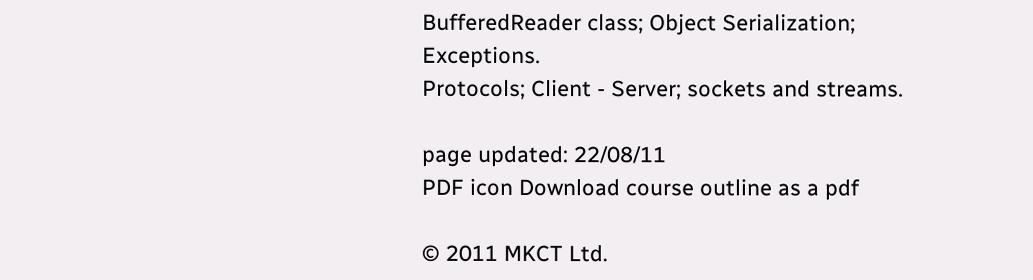BufferedReader class; Object Serialization; Exceptions.
Protocols; Client - Server; sockets and streams.

page updated: 22/08/11
PDF icon Download course outline as a pdf

© 2011 MKCT Ltd.